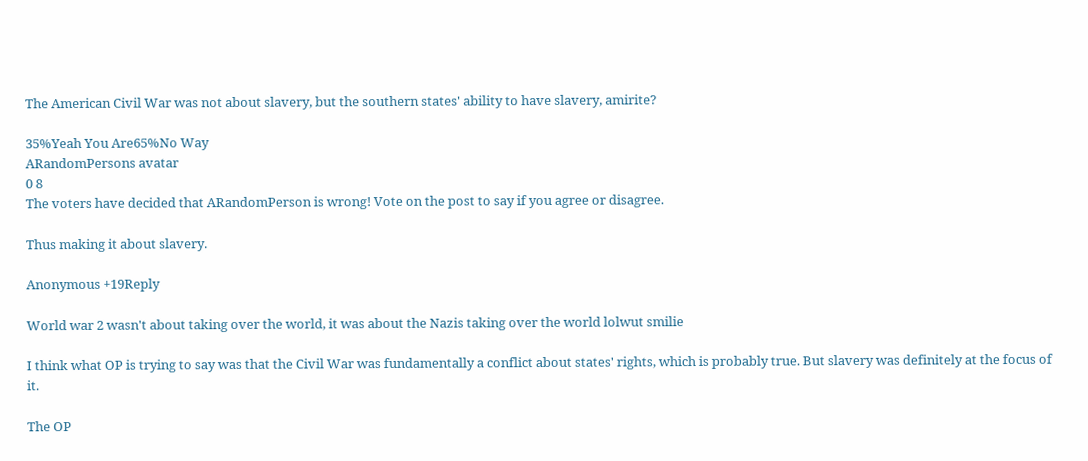The American Civil War was not about slavery, but the southern states' ability to have slavery, amirite?

35%Yeah You Are65%No Way
ARandomPersons avatar
0 8
The voters have decided that ARandomPerson is wrong! Vote on the post to say if you agree or disagree.

Thus making it about slavery.

Anonymous +19Reply

World war 2 wasn't about taking over the world, it was about the Nazis taking over the world lolwut smilie

I think what OP is trying to say was that the Civil War was fundamentally a conflict about states' rights, which is probably true. But slavery was definitely at the focus of it.

The OP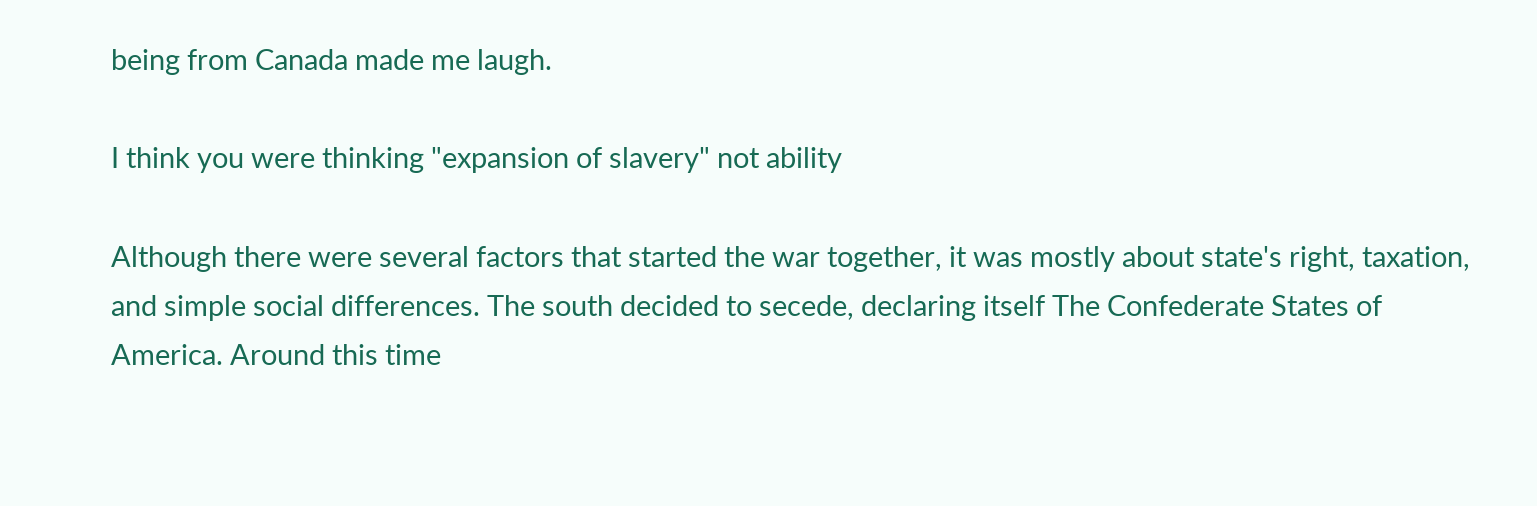being from Canada made me laugh.

I think you were thinking "expansion of slavery" not ability

Although there were several factors that started the war together, it was mostly about state's right, taxation, and simple social differences. The south decided to secede, declaring itself The Confederate States of America. Around this time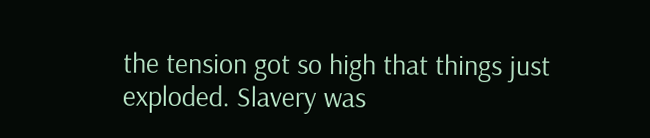the tension got so high that things just exploded. Slavery was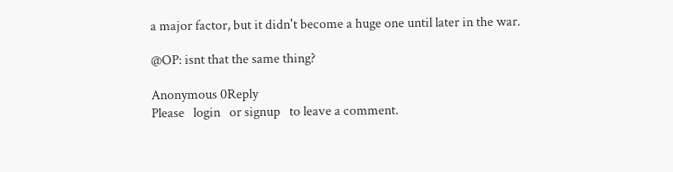a major factor, but it didn't become a huge one until later in the war.

@OP: isnt that the same thing?

Anonymous 0Reply
Please   login   or signup   to leave a comment.